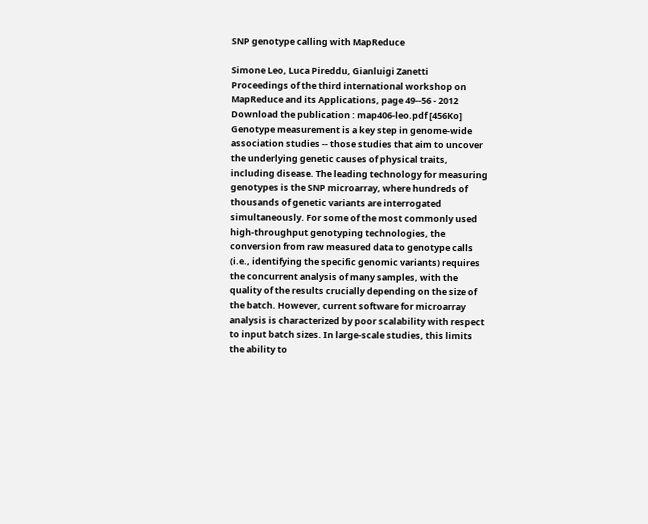SNP genotype calling with MapReduce

Simone Leo, Luca Pireddu, Gianluigi Zanetti
Proceedings of the third international workshop on MapReduce and its Applications, page 49--56 - 2012
Download the publication : map406-leo.pdf [456Ko]
Genotype measurement is a key step in genome-wide association studies -- those studies that aim to uncover the underlying genetic causes of physical traits, including disease. The leading technology for measuring genotypes is the SNP microarray, where hundreds of thousands of genetic variants are interrogated simultaneously. For some of the most commonly used high-throughput genotyping technologies, the conversion from raw measured data to genotype calls (i.e., identifying the specific genomic variants) requires the concurrent analysis of many samples, with the quality of the results crucially depending on the size of the batch. However, current software for microarray analysis is characterized by poor scalability with respect to input batch sizes. In large-scale studies, this limits the ability to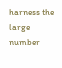harness the large number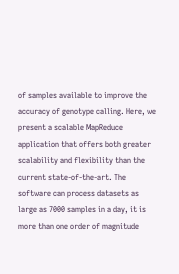of samples available to improve the accuracy of genotype calling. Here, we present a scalable MapReduce application that offers both greater scalability and flexibility than the current state-of-the-art. The software can process datasets as large as 7000 samples in a day, it is more than one order of magnitude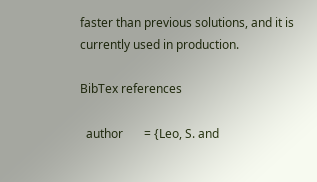faster than previous solutions, and it is currently used in production.

BibTex references

  author       = {Leo, S. and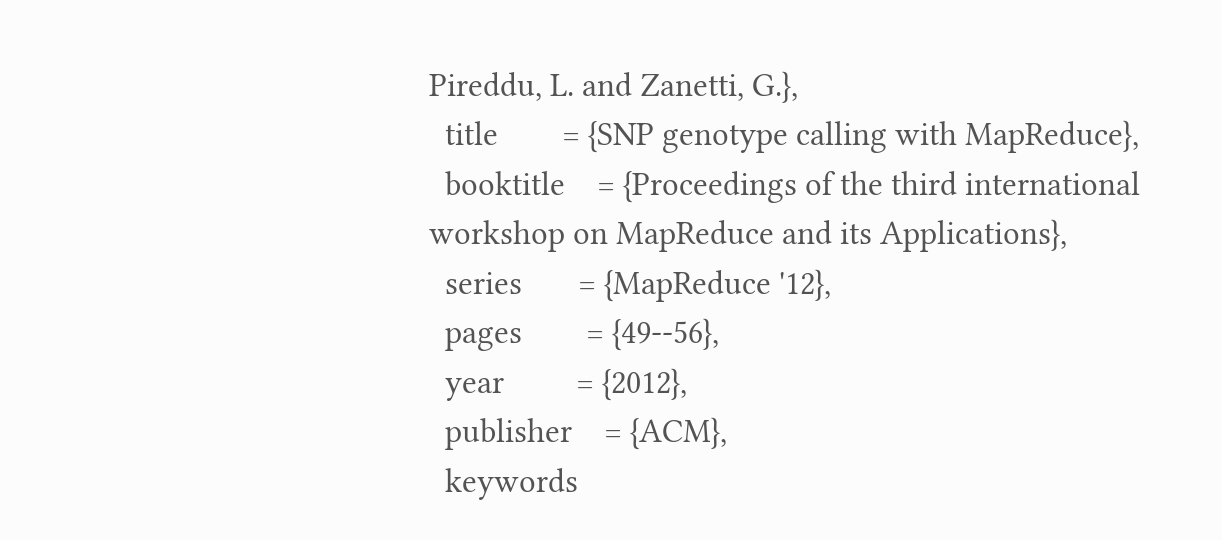Pireddu, L. and Zanetti, G.},
  title        = {SNP genotype calling with MapReduce},
  booktitle    = {Proceedings of the third international workshop on MapReduce and its Applications},
  series       = {MapReduce '12},
  pages        = {49--56},
  year         = {2012},
  publisher    = {ACM},
  keywords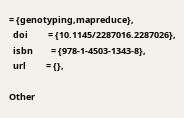= {genotyping,mapreduce},
  doi          = {10.1145/2287016.2287026},
  isbn         = {978-1-4503-1343-8},
  url          = {},

Other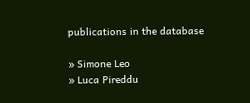publications in the database

» Simone Leo
» Luca Pireddu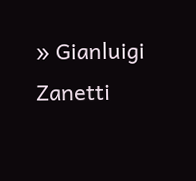» Gianluigi Zanetti